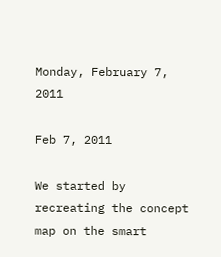Monday, February 7, 2011

Feb 7, 2011

We started by recreating the concept map on the smart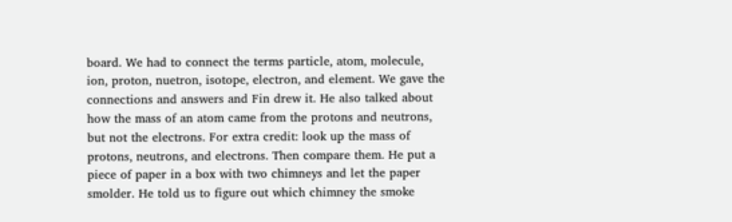board. We had to connect the terms particle, atom, molecule, ion, proton, nuetron, isotope, electron, and element. We gave the connections and answers and Fin drew it. He also talked about how the mass of an atom came from the protons and neutrons, but not the electrons. For extra credit: look up the mass of protons, neutrons, and electrons. Then compare them. He put a piece of paper in a box with two chimneys and let the paper smolder. He told us to figure out which chimney the smoke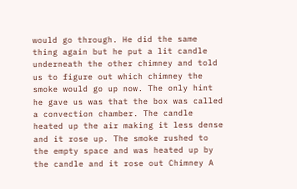would go through. He did the same thing again but he put a lit candle underneath the other chimney and told us to figure out which chimney the smoke would go up now. The only hint he gave us was that the box was called a convection chamber. The candle heated up the air making it less dense and it rose up. The smoke rushed to the empty space and was heated up by the candle and it rose out Chimney A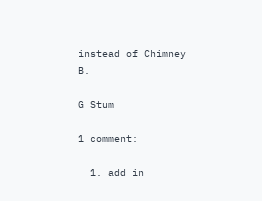instead of Chimney B.

G Stum

1 comment:

  1. add in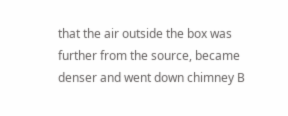that the air outside the box was further from the source, became denser and went down chimney B